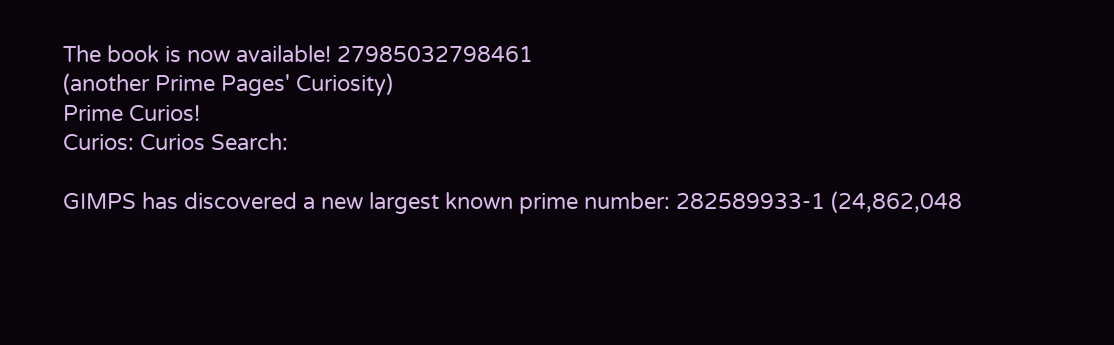The book is now available! 27985032798461
(another Prime Pages' Curiosity)
Prime Curios!
Curios: Curios Search:

GIMPS has discovered a new largest known prime number: 282589933-1 (24,862,048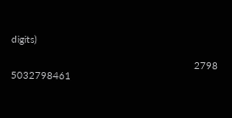digits)

                                                             2798 5032798461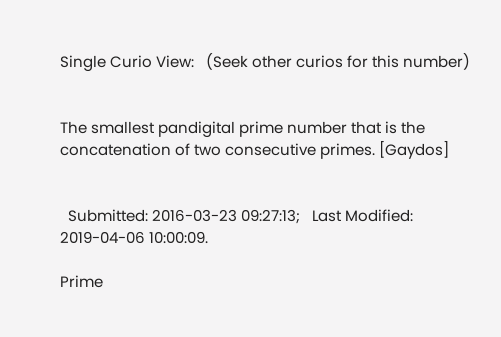Single Curio View:   (Seek other curios for this number)


The smallest pandigital prime number that is the concatenation of two consecutive primes. [Gaydos]


  Submitted: 2016-03-23 09:27:13;   Last Modified: 2019-04-06 10:00:09.

Prime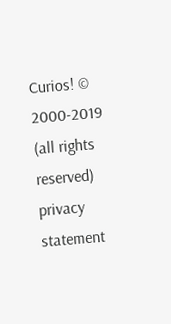Curios! © 2000-2019 (all rights reserved)  privacy statement